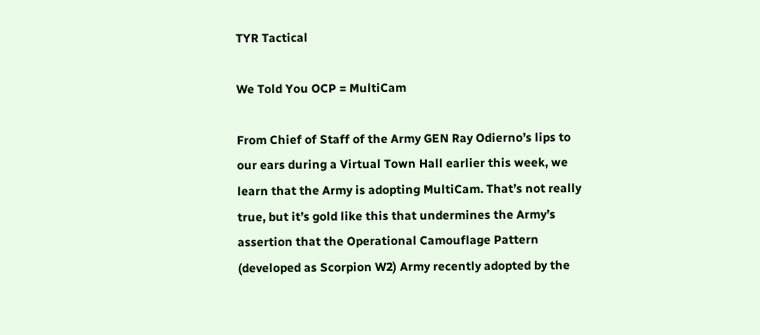TYR Tactical

We Told You OCP = MultiCam

From Chief of Staff of the Army GEN Ray Odierno’s lips to our ears during a Virtual Town Hall earlier this week, we learn that the Army is adopting MultiCam. That’s not really true, but it’s gold like this that undermines the Army’s assertion that the Operational Camouflage Pattern (developed as Scorpion W2) Army recently adopted by the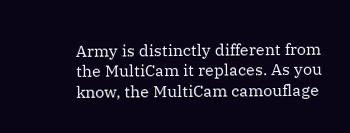Army is distinctly different from the MultiCam it replaces. As you know, the MultiCam camouflage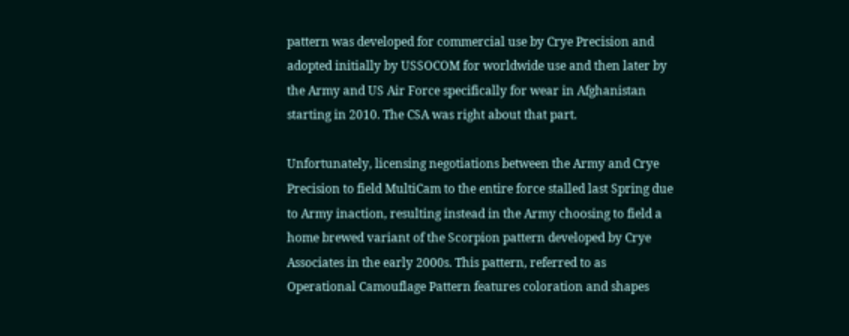pattern was developed for commercial use by Crye Precision and adopted initially by USSOCOM for worldwide use and then later by the Army and US Air Force specifically for wear in Afghanistan starting in 2010. The CSA was right about that part.

Unfortunately, licensing negotiations between the Army and Crye Precision to field MultiCam to the entire force stalled last Spring due to Army inaction, resulting instead in the Army choosing to field a home brewed variant of the Scorpion pattern developed by Crye Associates in the early 2000s. This pattern, referred to as Operational Camouflage Pattern features coloration and shapes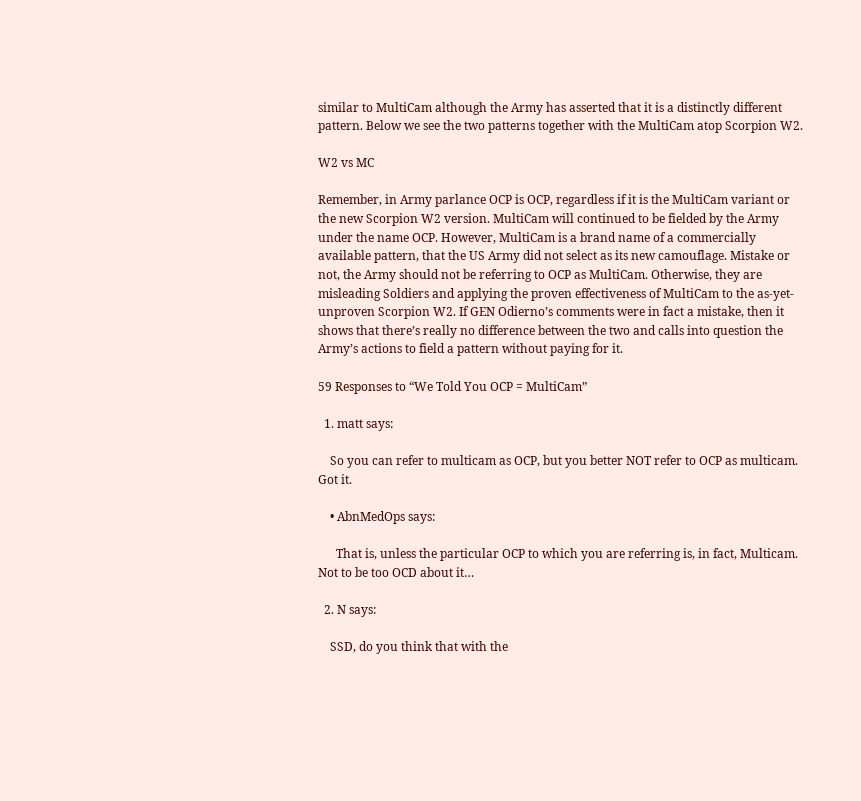similar to MultiCam although the Army has asserted that it is a distinctly different pattern. Below we see the two patterns together with the MultiCam atop Scorpion W2.

W2 vs MC

Remember, in Army parlance OCP is OCP, regardless if it is the MultiCam variant or the new Scorpion W2 version. MultiCam will continued to be fielded by the Army under the name OCP. However, MultiCam is a brand name of a commercially available pattern, that the US Army did not select as its new camouflage. Mistake or not, the Army should not be referring to OCP as MultiCam. Otherwise, they are misleading Soldiers and applying the proven effectiveness of MultiCam to the as-yet-unproven Scorpion W2. If GEN Odierno’s comments were in fact a mistake, then it shows that there’s really no difference between the two and calls into question the Army’s actions to field a pattern without paying for it.

59 Responses to “We Told You OCP = MultiCam”

  1. matt says:

    So you can refer to multicam as OCP, but you better NOT refer to OCP as multicam. Got it.

    • AbnMedOps says:

      That is, unless the particular OCP to which you are referring is, in fact, Multicam. Not to be too OCD about it…

  2. N says:

    SSD, do you think that with the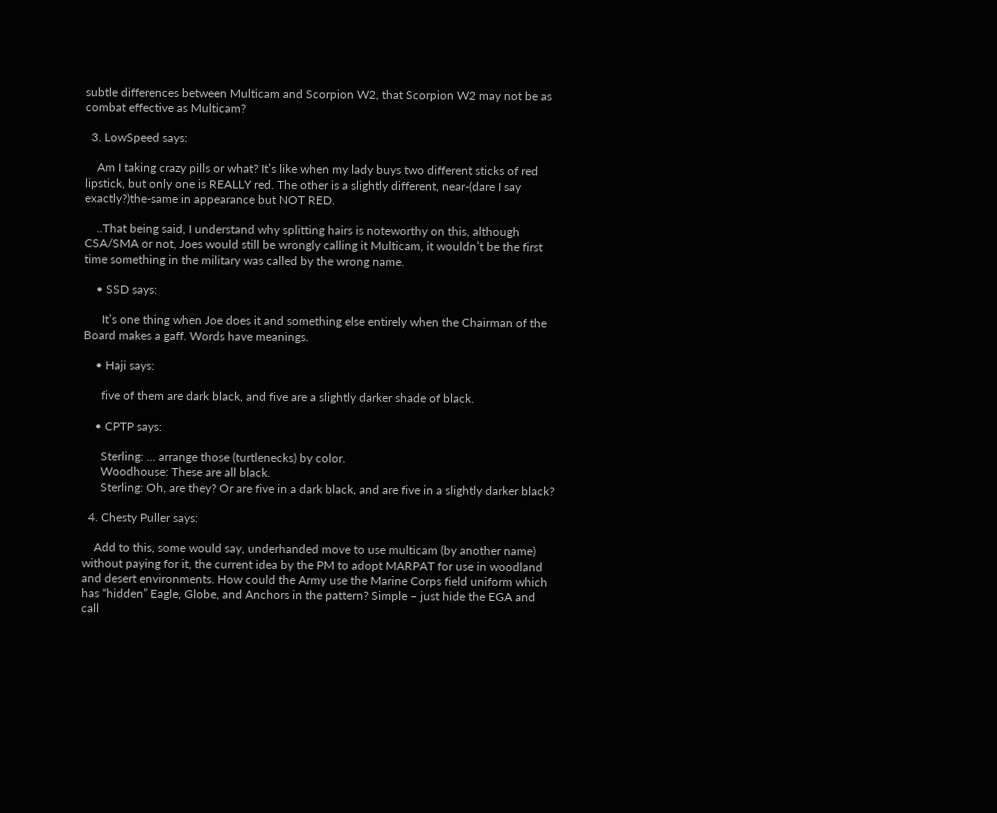subtle differences between Multicam and Scorpion W2, that Scorpion W2 may not be as combat effective as Multicam?

  3. LowSpeed says:

    Am I taking crazy pills or what? It’s like when my lady buys two different sticks of red lipstick, but only one is REALLY red. The other is a slightly different, near-(dare I say exactly?)the-same in appearance but NOT RED.

    ..That being said, I understand why splitting hairs is noteworthy on this, although CSA/SMA or not, Joes would still be wrongly calling it Multicam, it wouldn’t be the first time something in the military was called by the wrong name.

    • SSD says:

      It’s one thing when Joe does it and something else entirely when the Chairman of the Board makes a gaff. Words have meanings.

    • Haji says:

      five of them are dark black, and five are a slightly darker shade of black.

    • CPTP says:

      Sterling: … arrange those (turtlenecks) by color.
      Woodhouse: These are all black.
      Sterling: Oh, are they? Or are five in a dark black, and are five in a slightly darker black?

  4. Chesty Puller says:

    Add to this, some would say, underhanded move to use multicam (by another name) without paying for it, the current idea by the PM to adopt MARPAT for use in woodland and desert environments. How could the Army use the Marine Corps field uniform which has “hidden” Eagle, Globe, and Anchors in the pattern? Simple – just hide the EGA and call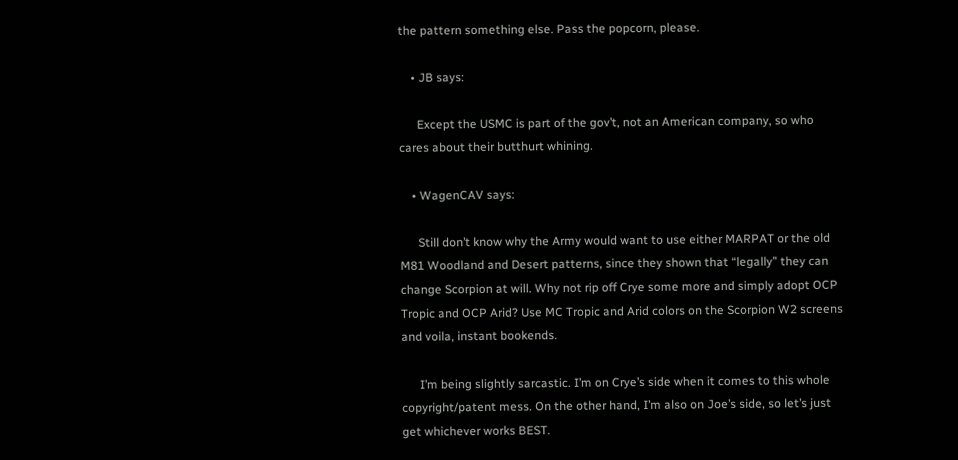the pattern something else. Pass the popcorn, please.

    • JB says:

      Except the USMC is part of the gov’t, not an American company, so who cares about their butthurt whining.

    • WagenCAV says:

      Still don’t know why the Army would want to use either MARPAT or the old M81 Woodland and Desert patterns, since they shown that “legally” they can change Scorpion at will. Why not rip off Crye some more and simply adopt OCP Tropic and OCP Arid? Use MC Tropic and Arid colors on the Scorpion W2 screens and voila, instant bookends.

      I’m being slightly sarcastic. I’m on Crye’s side when it comes to this whole copyright/patent mess. On the other hand, I’m also on Joe’s side, so let’s just get whichever works BEST.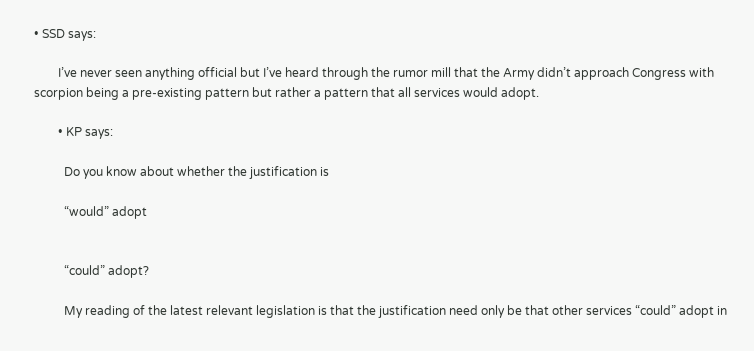• SSD says:

        I’ve never seen anything official but I’ve heard through the rumor mill that the Army didn’t approach Congress with scorpion being a pre-existing pattern but rather a pattern that all services would adopt.

        • KP says:

          Do you know about whether the justification is

          “would” adopt


          “could” adopt?

          My reading of the latest relevant legislation is that the justification need only be that other services “could” adopt in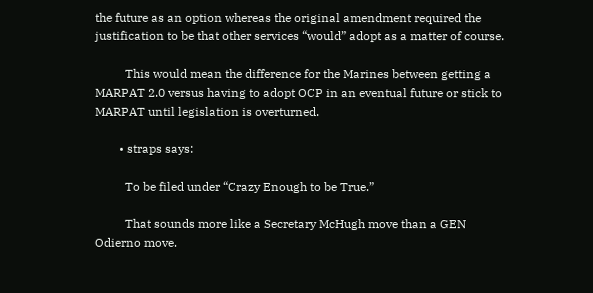the future as an option whereas the original amendment required the justification to be that other services “would” adopt as a matter of course.

          This would mean the difference for the Marines between getting a MARPAT 2.0 versus having to adopt OCP in an eventual future or stick to MARPAT until legislation is overturned.

        • straps says:

          To be filed under “Crazy Enough to be True.”

          That sounds more like a Secretary McHugh move than a GEN Odierno move.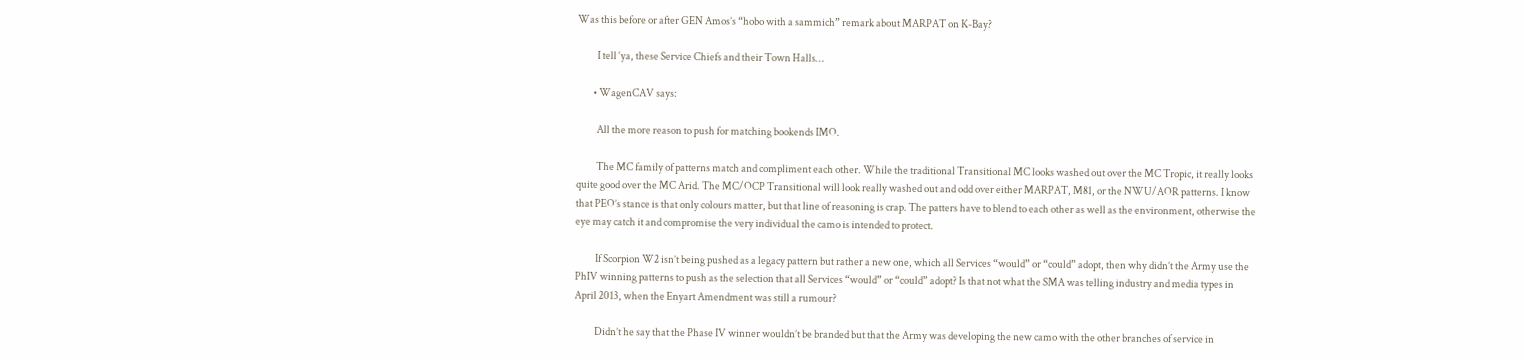Was this before or after GEN Amos’s “hobo with a sammich” remark about MARPAT on K-Bay?

          I tell ‘ya, these Service Chiefs and their Town Halls…

        • WagenCAV says:

          All the more reason to push for matching bookends IMO.

          The MC family of patterns match and compliment each other. While the traditional Transitional MC looks washed out over the MC Tropic, it really looks quite good over the MC Arid. The MC/OCP Transitional will look really washed out and odd over either MARPAT, M81, or the NWU/AOR patterns. I know that PEO’s stance is that only colours matter, but that line of reasoning is crap. The patters have to blend to each other as well as the environment, otherwise the eye may catch it and compromise the very individual the camo is intended to protect.

          If Scorpion W2 isn’t being pushed as a legacy pattern but rather a new one, which all Services “would” or “could” adopt, then why didn’t the Army use the PhIV winning patterns to push as the selection that all Services “would” or “could” adopt? Is that not what the SMA was telling industry and media types in April 2013, when the Enyart Amendment was still a rumour?

          Didn’t he say that the Phase IV winner wouldn’t be branded but that the Army was developing the new camo with the other branches of service in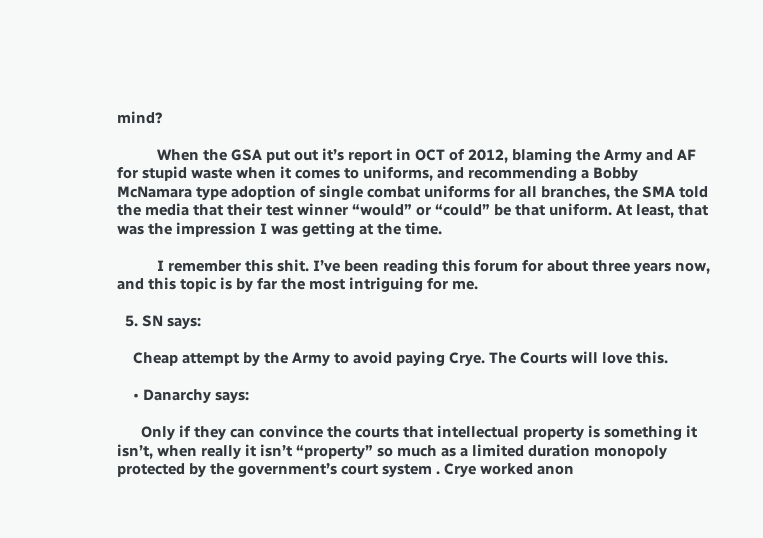mind?

          When the GSA put out it’s report in OCT of 2012, blaming the Army and AF for stupid waste when it comes to uniforms, and recommending a Bobby McNamara type adoption of single combat uniforms for all branches, the SMA told the media that their test winner “would” or “could” be that uniform. At least, that was the impression I was getting at the time.

          I remember this shit. I’ve been reading this forum for about three years now, and this topic is by far the most intriguing for me.

  5. SN says:

    Cheap attempt by the Army to avoid paying Crye. The Courts will love this.

    • Danarchy says:

      Only if they can convince the courts that intellectual property is something it isn’t, when really it isn’t “property” so much as a limited duration monopoly protected by the government’s court system . Crye worked anon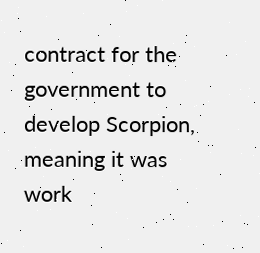contract for the government to develop Scorpion, meaning it was work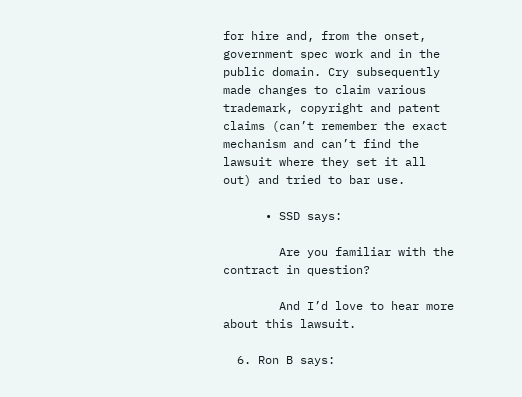for hire and, from the onset, government spec work and in the public domain. Cry subsequently made changes to claim various trademark, copyright and patent claims (can’t remember the exact mechanism and can’t find the lawsuit where they set it all out) and tried to bar use.

      • SSD says:

        Are you familiar with the contract in question?

        And I’d love to hear more about this lawsuit.

  6. Ron B says: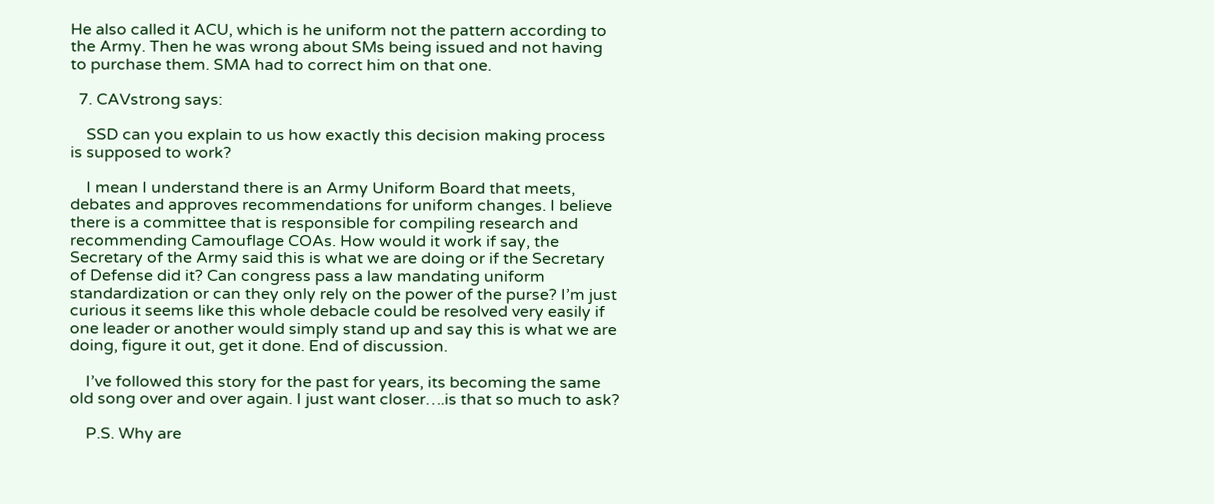He also called it ACU, which is he uniform not the pattern according to the Army. Then he was wrong about SMs being issued and not having to purchase them. SMA had to correct him on that one.

  7. CAVstrong says:

    SSD can you explain to us how exactly this decision making process is supposed to work?

    I mean I understand there is an Army Uniform Board that meets, debates and approves recommendations for uniform changes. I believe there is a committee that is responsible for compiling research and recommending Camouflage COAs. How would it work if say, the Secretary of the Army said this is what we are doing or if the Secretary of Defense did it? Can congress pass a law mandating uniform standardization or can they only rely on the power of the purse? I’m just curious it seems like this whole debacle could be resolved very easily if one leader or another would simply stand up and say this is what we are doing, figure it out, get it done. End of discussion.

    I’ve followed this story for the past for years, its becoming the same old song over and over again. I just want closer….is that so much to ask?

    P.S. Why are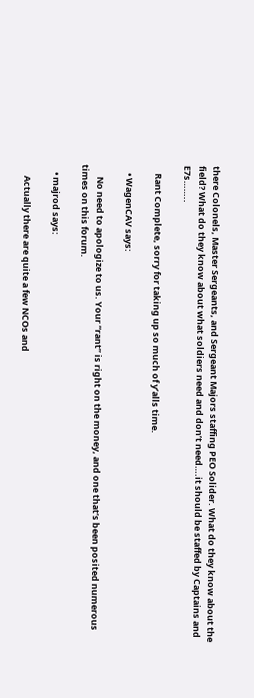there Colonels, Master Sergeants, and Sergeant Majors staffing PEO Solider. What do they know about the field? What do they know about what soldiers need and don’t need….it should be staffed by Captains and E7s……..

    Rant Complete, sorry for taking up so much of y’alls time.

    • WagenCAV says:

      No need to apologize to us. Your “rant” is right on the money, and one that’s been posited numerous times on this forum.

    • majrod says:

      Actually there are quite a few NCOs and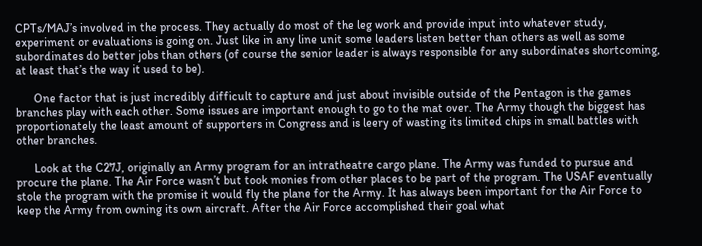CPTs/MAJ’s involved in the process. They actually do most of the leg work and provide input into whatever study, experiment or evaluations is going on. Just like in any line unit some leaders listen better than others as well as some subordinates do better jobs than others (of course the senior leader is always responsible for any subordinates shortcoming, at least that’s the way it used to be).

      One factor that is just incredibly difficult to capture and just about invisible outside of the Pentagon is the games branches play with each other. Some issues are important enough to go to the mat over. The Army though the biggest has proportionately the least amount of supporters in Congress and is leery of wasting its limited chips in small battles with other branches.

      Look at the C27J, originally an Army program for an intratheatre cargo plane. The Army was funded to pursue and procure the plane. The Air Force wasn’t but took monies from other places to be part of the program. The USAF eventually stole the program with the promise it would fly the plane for the Army. It has always been important for the Air Force to keep the Army from owning its own aircraft. After the Air Force accomplished their goal what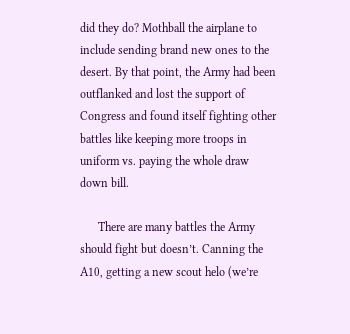did they do? Mothball the airplane to include sending brand new ones to the desert. By that point, the Army had been outflanked and lost the support of Congress and found itself fighting other battles like keeping more troops in uniform vs. paying the whole draw down bill.

      There are many battles the Army should fight but doesn’t. Canning the A10, getting a new scout helo (we’re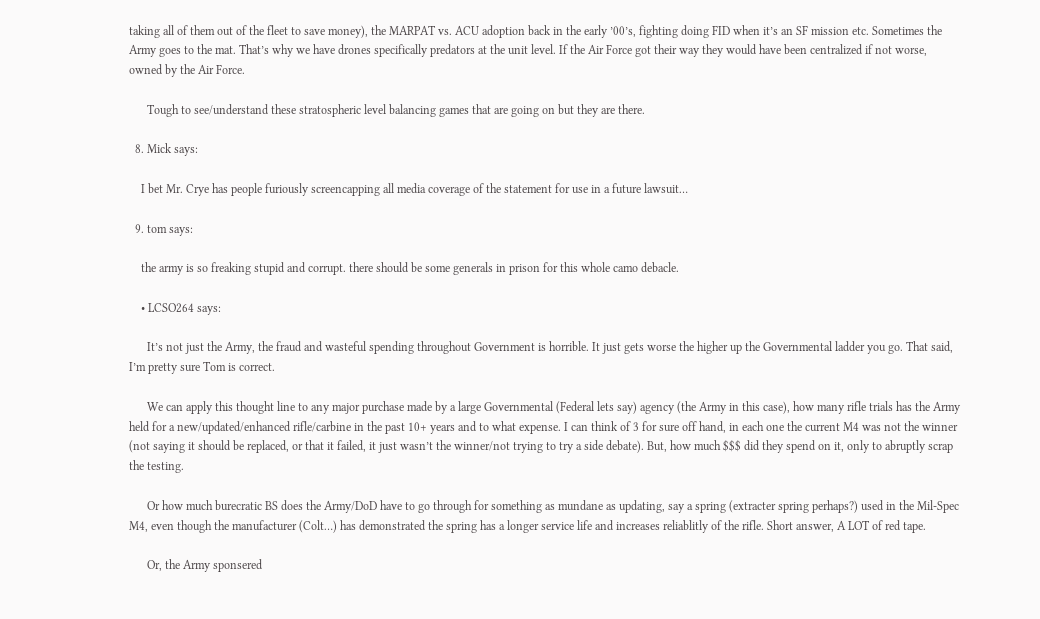taking all of them out of the fleet to save money), the MARPAT vs. ACU adoption back in the early ’00’s, fighting doing FID when it’s an SF mission etc. Sometimes the Army goes to the mat. That’s why we have drones specifically predators at the unit level. If the Air Force got their way they would have been centralized if not worse, owned by the Air Force.

      Tough to see/understand these stratospheric level balancing games that are going on but they are there.

  8. Mick says:

    I bet Mr. Crye has people furiously screencapping all media coverage of the statement for use in a future lawsuit…

  9. tom says:

    the army is so freaking stupid and corrupt. there should be some generals in prison for this whole camo debacle.

    • LCSO264 says:

      It’s not just the Army, the fraud and wasteful spending throughout Government is horrible. It just gets worse the higher up the Governmental ladder you go. That said, I’m pretty sure Tom is correct.

      We can apply this thought line to any major purchase made by a large Governmental (Federal lets say) agency (the Army in this case), how many rifle trials has the Army held for a new/updated/enhanced rifle/carbine in the past 10+ years and to what expense. I can think of 3 for sure off hand, in each one the current M4 was not the winner (not saying it should be replaced, or that it failed, it just wasn’t the winner/not trying to try a side debate). But, how much $$$ did they spend on it, only to abruptly scrap the testing.

      Or how much burecratic BS does the Army/DoD have to go through for something as mundane as updating, say a spring (extracter spring perhaps?) used in the Mil-Spec M4, even though the manufacturer (Colt…) has demonstrated the spring has a longer service life and increases reliablitly of the rifle. Short answer, A LOT of red tape.

      Or, the Army sponsered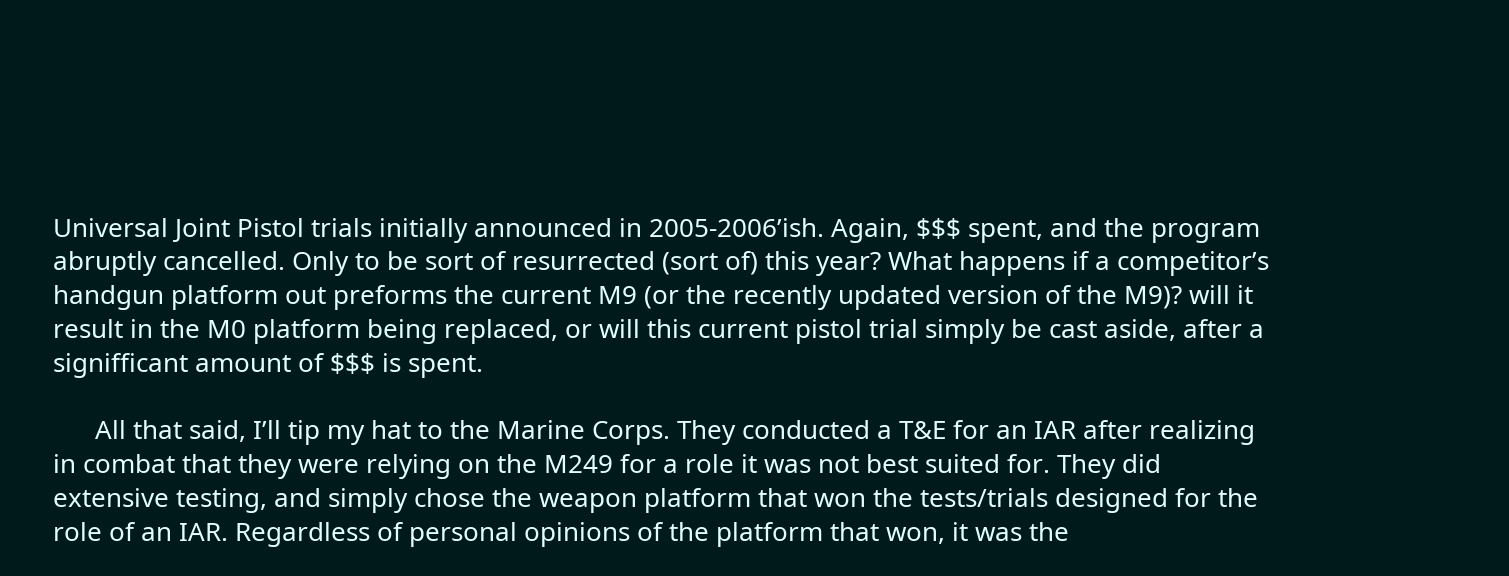Universal Joint Pistol trials initially announced in 2005-2006’ish. Again, $$$ spent, and the program abruptly cancelled. Only to be sort of resurrected (sort of) this year? What happens if a competitor’s handgun platform out preforms the current M9 (or the recently updated version of the M9)? will it result in the M0 platform being replaced, or will this current pistol trial simply be cast aside, after a signifficant amount of $$$ is spent.

      All that said, I’ll tip my hat to the Marine Corps. They conducted a T&E for an IAR after realizing in combat that they were relying on the M249 for a role it was not best suited for. They did extensive testing, and simply chose the weapon platform that won the tests/trials designed for the role of an IAR. Regardless of personal opinions of the platform that won, it was the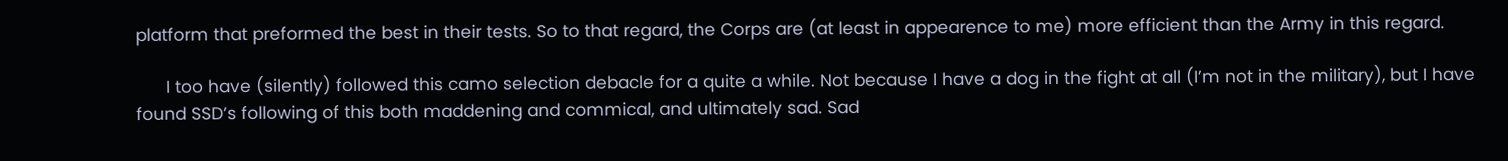platform that preformed the best in their tests. So to that regard, the Corps are (at least in appearence to me) more efficient than the Army in this regard.

      I too have (silently) followed this camo selection debacle for a quite a while. Not because I have a dog in the fight at all (I’m not in the military), but I have found SSD’s following of this both maddening and commical, and ultimately sad. Sad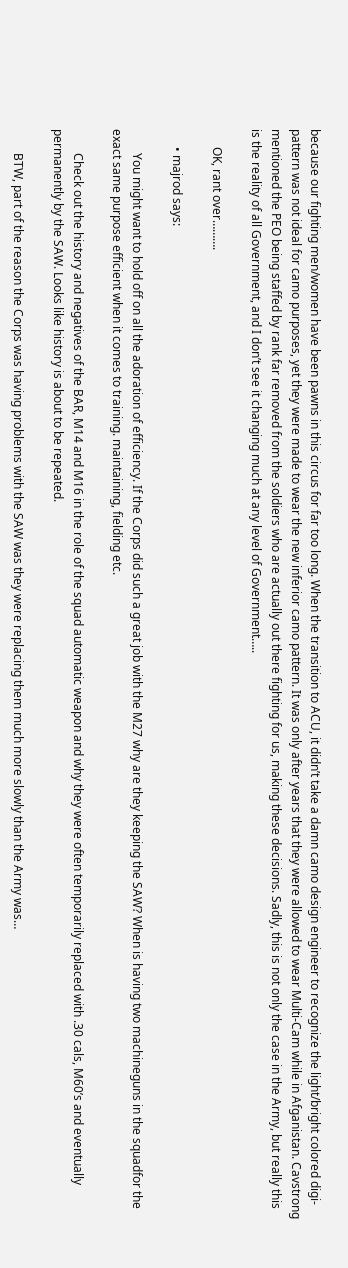because our fighting men/women have been pawns in this circus for far too long. When the transition to ACU, it didn’t take a damn camo design engineer to recognize the light/bright colored digi-pattern was not ideal for camo purposes, yet they were made to wear the new inferior camo pattern. It was only after years that they were allowed to wear Multi-Cam while in Afganistan. Cavstrong mentioned the PEO being staffed by rank far removed from the soldiers who are actually out there fighting for us, making these decisions. Sadly, this is not only the case in the Army, but really this is the reality of all Government, and I don’t see it changing much at any level of Government…..

      OK, rant over……….

      • majrod says:

        You might want to hold off on all the adoration of efficiency. If the Corps did such a great job with the M27 why are they keeping the SAW? When is having two machineguns in the squadfor the exact same purpose efficient when it comes to training. maintaining, fielding etc.

        Check out the history and negatives of the BAR, M14 and M16 in the role of the squad automatic weapon and why they were often temporarily replaced with .30 cals, M60’s and eventually permanently by the SAW. Looks like history is about to be repeated.

        BTW, part of the reason the Corps was having problems with the SAW was they were replacing them much more slowly than the Army was…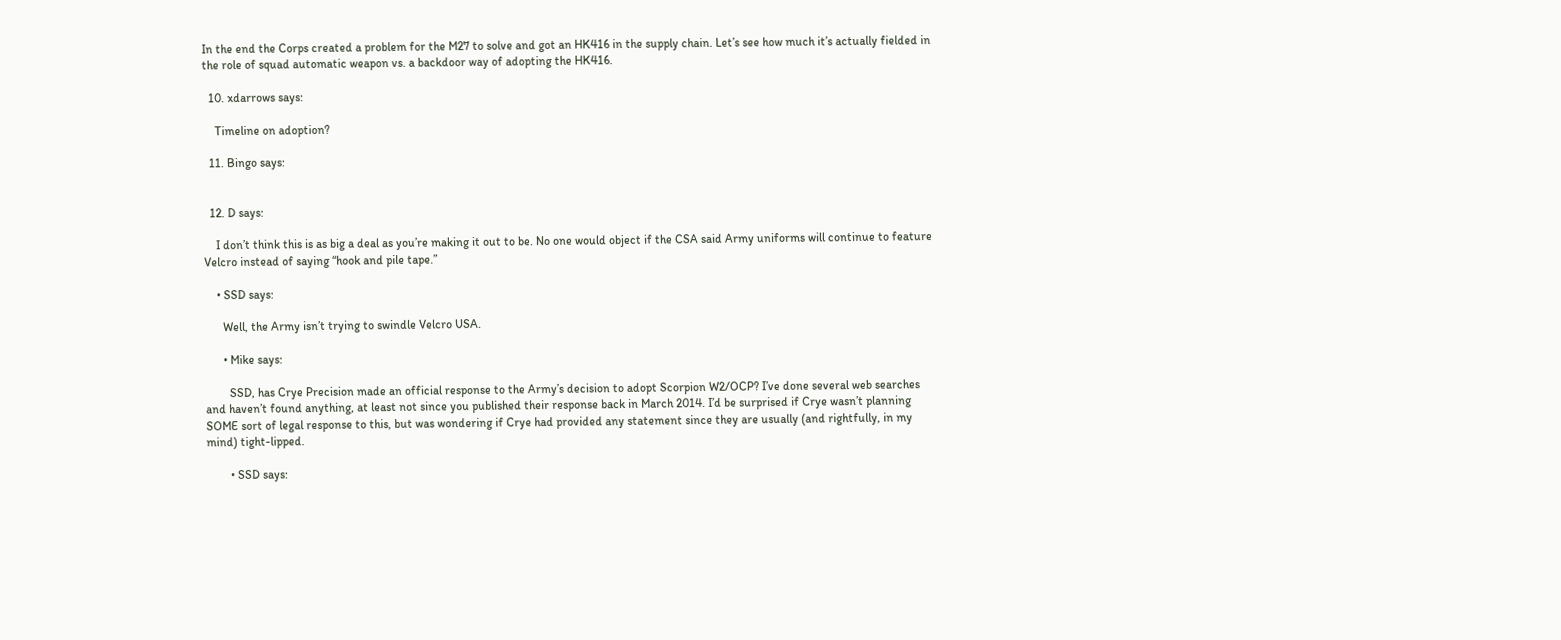In the end the Corps created a problem for the M27 to solve and got an HK416 in the supply chain. Let’s see how much it’s actually fielded in the role of squad automatic weapon vs. a backdoor way of adopting the HK416.

  10. xdarrows says:

    Timeline on adoption?

  11. Bingo says:


  12. D says:

    I don’t think this is as big a deal as you’re making it out to be. No one would object if the CSA said Army uniforms will continue to feature Velcro instead of saying “hook and pile tape.”

    • SSD says:

      Well, the Army isn’t trying to swindle Velcro USA.

      • Mike says:

        SSD, has Crye Precision made an official response to the Army’s decision to adopt Scorpion W2/OCP? I’ve done several web searches and haven’t found anything, at least not since you published their response back in March 2014. I’d be surprised if Crye wasn’t planning SOME sort of legal response to this, but was wondering if Crye had provided any statement since they are usually (and rightfully, in my mind) tight-lipped.

        • SSD says: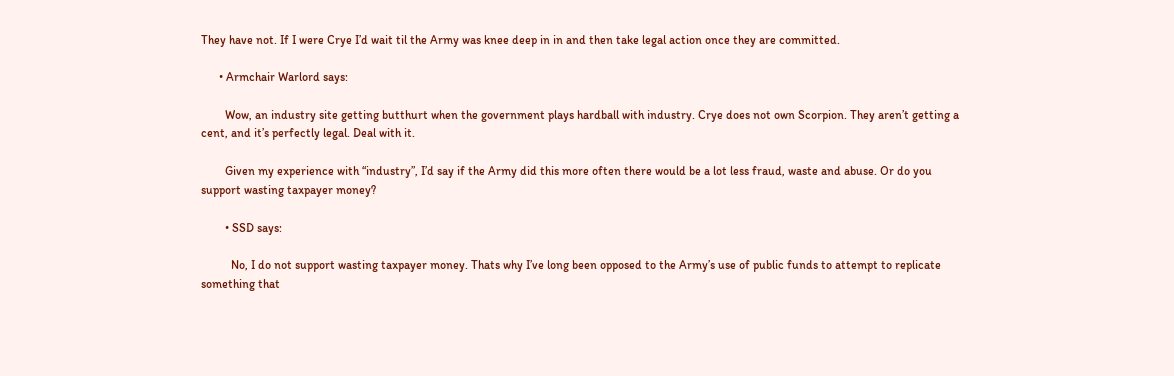They have not. If I were Crye I’d wait til the Army was knee deep in in and then take legal action once they are committed.

      • Armchair Warlord says:

        Wow, an industry site getting butthurt when the government plays hardball with industry. Crye does not own Scorpion. They aren’t getting a cent, and it’s perfectly legal. Deal with it.

        Given my experience with “industry”, I’d say if the Army did this more often there would be a lot less fraud, waste and abuse. Or do you support wasting taxpayer money?

        • SSD says:

          No, I do not support wasting taxpayer money. Thats why I’ve long been opposed to the Army’s use of public funds to attempt to replicate something that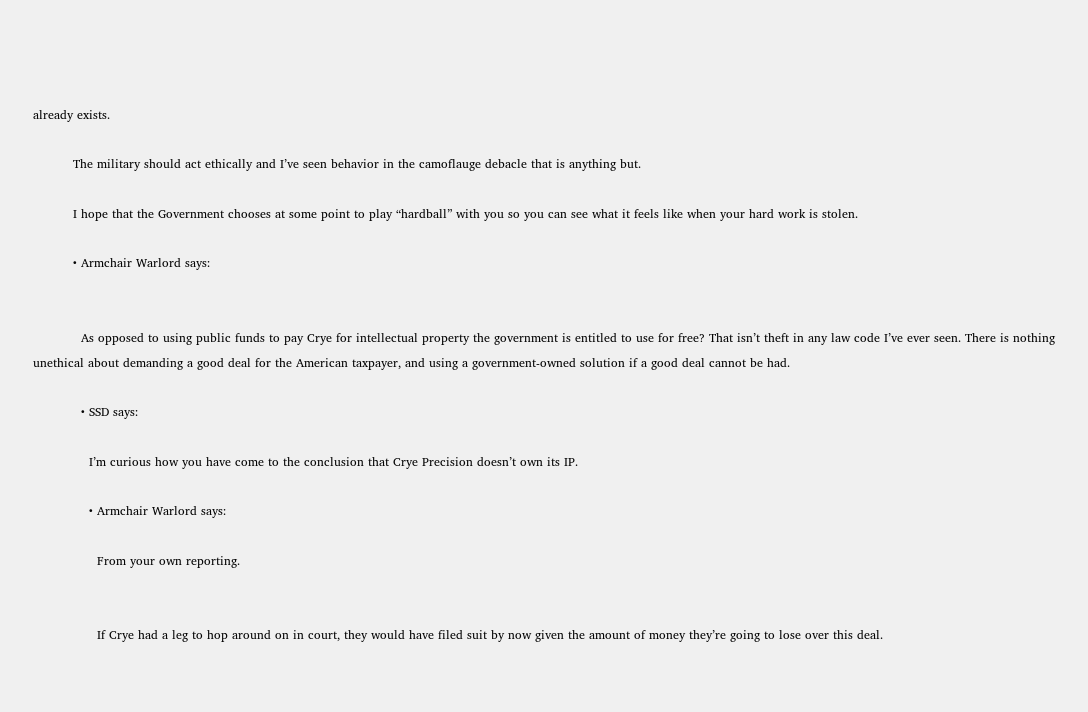already exists.

          The military should act ethically and I’ve seen behavior in the camoflauge debacle that is anything but.

          I hope that the Government chooses at some point to play “hardball” with you so you can see what it feels like when your hard work is stolen.

          • Armchair Warlord says:


            As opposed to using public funds to pay Crye for intellectual property the government is entitled to use for free? That isn’t theft in any law code I’ve ever seen. There is nothing unethical about demanding a good deal for the American taxpayer, and using a government-owned solution if a good deal cannot be had.

            • SSD says:

              I’m curious how you have come to the conclusion that Crye Precision doesn’t own its IP.

              • Armchair Warlord says:

                From your own reporting.


                If Crye had a leg to hop around on in court, they would have filed suit by now given the amount of money they’re going to lose over this deal.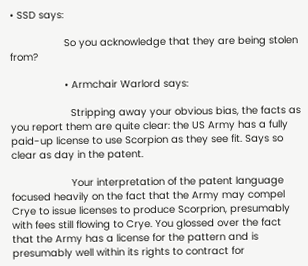• SSD says:

                  So you acknowledge that they are being stolen from?

                  • Armchair Warlord says:

                    Stripping away your obvious bias, the facts as you report them are quite clear: the US Army has a fully paid-up license to use Scorpion as they see fit. Says so clear as day in the patent.

                    Your interpretation of the patent language focused heavily on the fact that the Army may compel Crye to issue licenses to produce Scorprion, presumably with fees still flowing to Crye. You glossed over the fact that the Army has a license for the pattern and is presumably well within its rights to contract for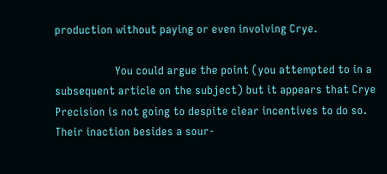production without paying or even involving Crye.

                    You could argue the point (you attempted to in a subsequent article on the subject) but it appears that Crye Precision is not going to despite clear incentives to do so. Their inaction besides a sour-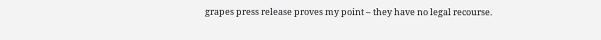grapes press release proves my point – they have no legal recourse.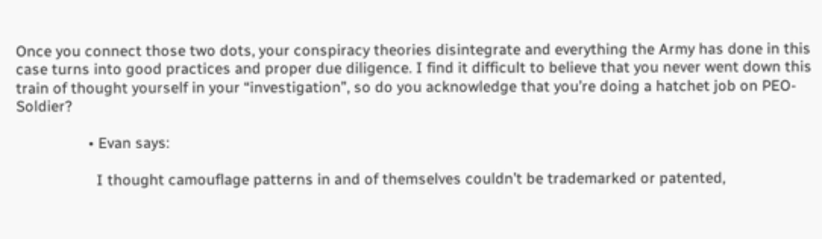Once you connect those two dots, your conspiracy theories disintegrate and everything the Army has done in this case turns into good practices and proper due diligence. I find it difficult to believe that you never went down this train of thought yourself in your “investigation”, so do you acknowledge that you’re doing a hatchet job on PEO-Soldier?

                  • Evan says:

                    I thought camouflage patterns in and of themselves couldn’t be trademarked or patented,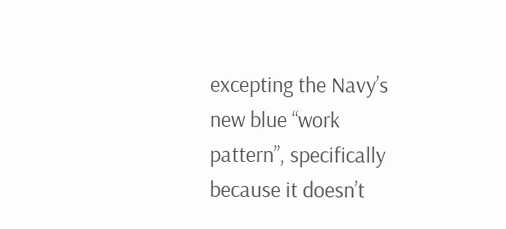excepting the Navy’s new blue “work pattern”, specifically because it doesn’t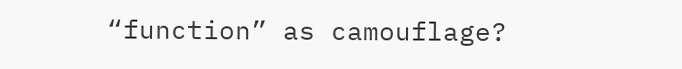“function” as camouflage?